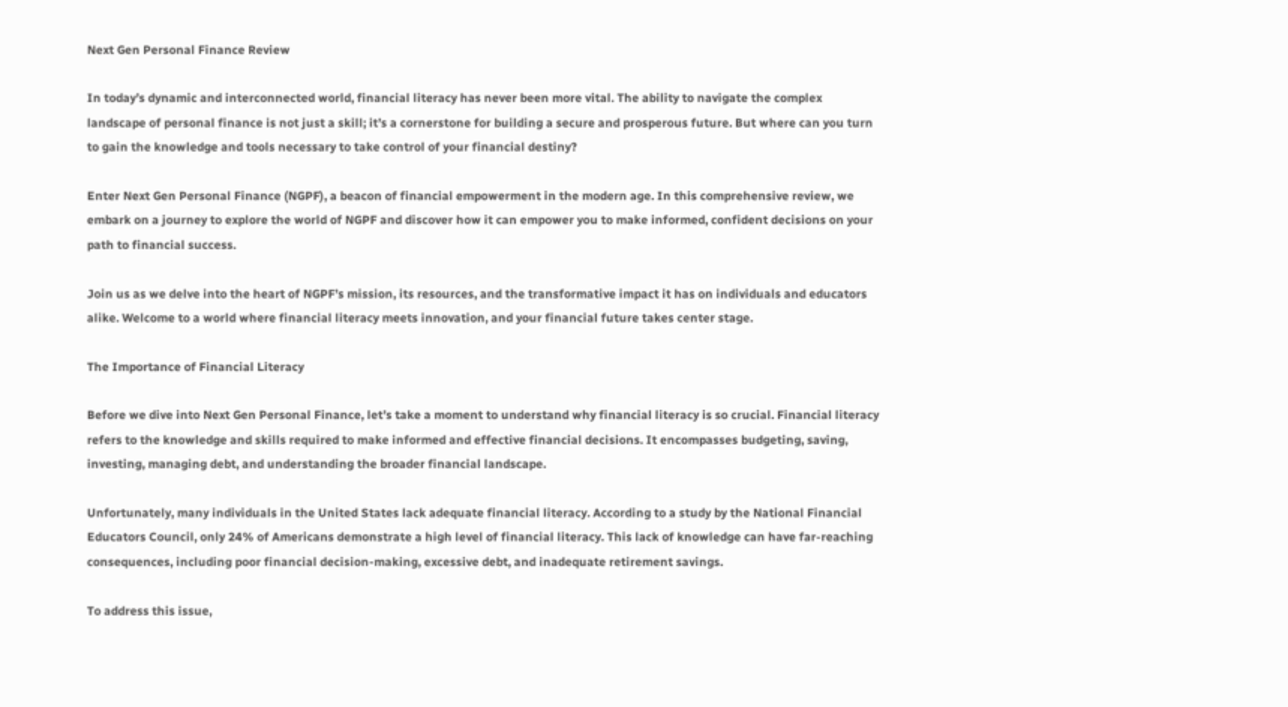Next Gen Personal Finance Review

In today’s dynamic and interconnected world, financial literacy has never been more vital. The ability to navigate the complex landscape of personal finance is not just a skill; it’s a cornerstone for building a secure and prosperous future. But where can you turn to gain the knowledge and tools necessary to take control of your financial destiny?

Enter Next Gen Personal Finance (NGPF), a beacon of financial empowerment in the modern age. In this comprehensive review, we embark on a journey to explore the world of NGPF and discover how it can empower you to make informed, confident decisions on your path to financial success.

Join us as we delve into the heart of NGPF’s mission, its resources, and the transformative impact it has on individuals and educators alike. Welcome to a world where financial literacy meets innovation, and your financial future takes center stage.

The Importance of Financial Literacy

Before we dive into Next Gen Personal Finance, let’s take a moment to understand why financial literacy is so crucial. Financial literacy refers to the knowledge and skills required to make informed and effective financial decisions. It encompasses budgeting, saving, investing, managing debt, and understanding the broader financial landscape.

Unfortunately, many individuals in the United States lack adequate financial literacy. According to a study by the National Financial Educators Council, only 24% of Americans demonstrate a high level of financial literacy. This lack of knowledge can have far-reaching consequences, including poor financial decision-making, excessive debt, and inadequate retirement savings.

To address this issue,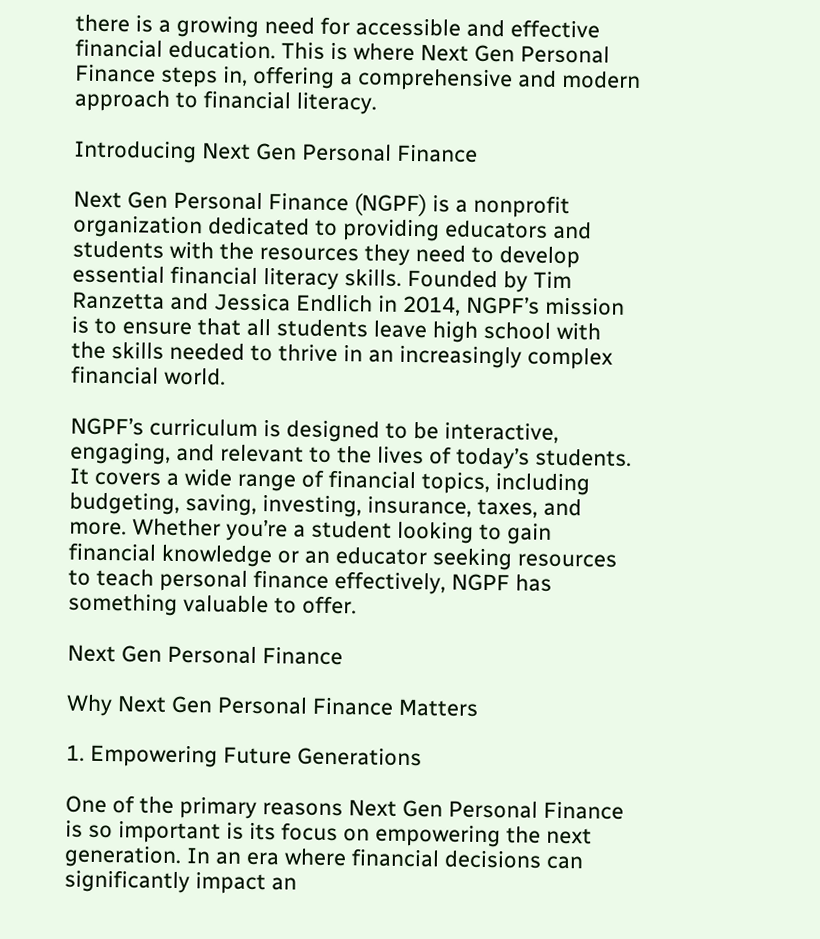there is a growing need for accessible and effective financial education. This is where Next Gen Personal Finance steps in, offering a comprehensive and modern approach to financial literacy.

Introducing Next Gen Personal Finance

Next Gen Personal Finance (NGPF) is a nonprofit organization dedicated to providing educators and students with the resources they need to develop essential financial literacy skills. Founded by Tim Ranzetta and Jessica Endlich in 2014, NGPF’s mission is to ensure that all students leave high school with the skills needed to thrive in an increasingly complex financial world.

NGPF’s curriculum is designed to be interactive, engaging, and relevant to the lives of today’s students. It covers a wide range of financial topics, including budgeting, saving, investing, insurance, taxes, and more. Whether you’re a student looking to gain financial knowledge or an educator seeking resources to teach personal finance effectively, NGPF has something valuable to offer.

Next Gen Personal Finance

Why Next Gen Personal Finance Matters

1. Empowering Future Generations

One of the primary reasons Next Gen Personal Finance is so important is its focus on empowering the next generation. In an era where financial decisions can significantly impact an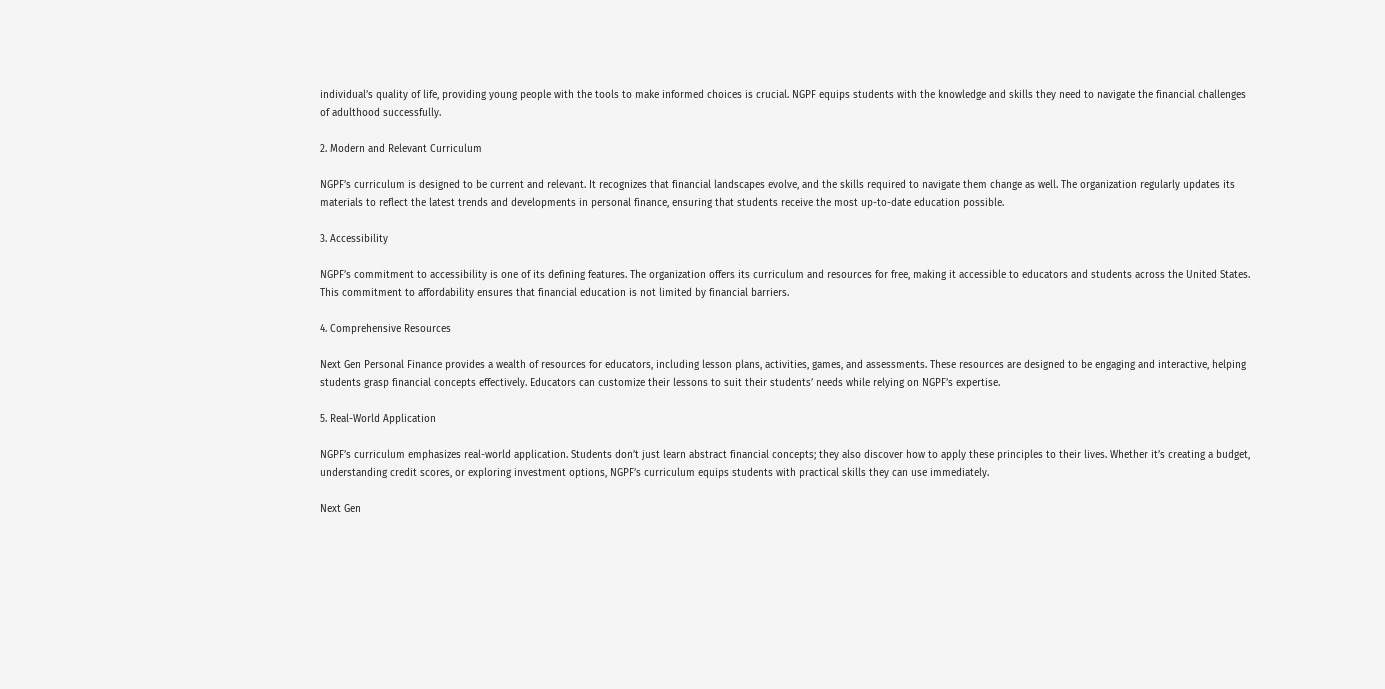individual’s quality of life, providing young people with the tools to make informed choices is crucial. NGPF equips students with the knowledge and skills they need to navigate the financial challenges of adulthood successfully.

2. Modern and Relevant Curriculum

NGPF’s curriculum is designed to be current and relevant. It recognizes that financial landscapes evolve, and the skills required to navigate them change as well. The organization regularly updates its materials to reflect the latest trends and developments in personal finance, ensuring that students receive the most up-to-date education possible.

3. Accessibility

NGPF’s commitment to accessibility is one of its defining features. The organization offers its curriculum and resources for free, making it accessible to educators and students across the United States. This commitment to affordability ensures that financial education is not limited by financial barriers.

4. Comprehensive Resources

Next Gen Personal Finance provides a wealth of resources for educators, including lesson plans, activities, games, and assessments. These resources are designed to be engaging and interactive, helping students grasp financial concepts effectively. Educators can customize their lessons to suit their students’ needs while relying on NGPF’s expertise.

5. Real-World Application

NGPF’s curriculum emphasizes real-world application. Students don’t just learn abstract financial concepts; they also discover how to apply these principles to their lives. Whether it’s creating a budget, understanding credit scores, or exploring investment options, NGPF’s curriculum equips students with practical skills they can use immediately.

Next Gen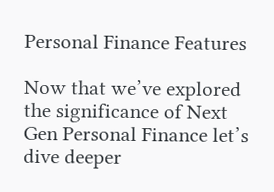Personal Finance Features

Now that we’ve explored the significance of Next Gen Personal Finance let’s dive deeper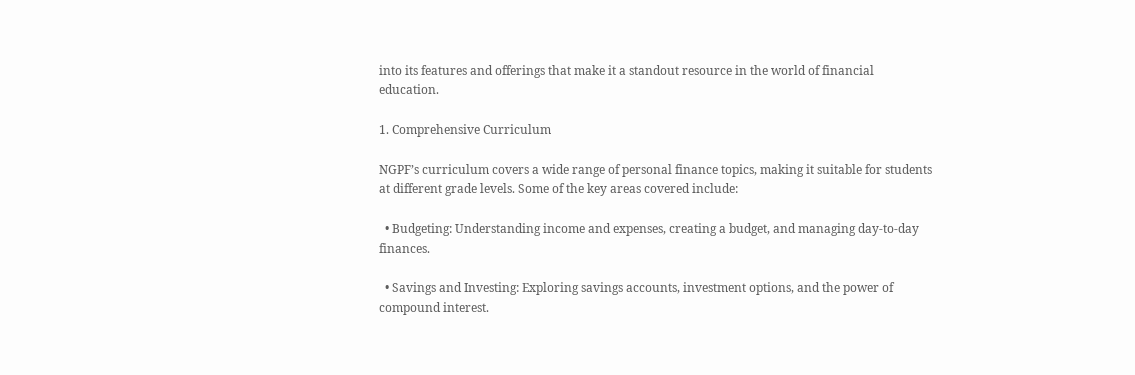into its features and offerings that make it a standout resource in the world of financial education.

1. Comprehensive Curriculum

NGPF’s curriculum covers a wide range of personal finance topics, making it suitable for students at different grade levels. Some of the key areas covered include:

  • Budgeting: Understanding income and expenses, creating a budget, and managing day-to-day finances.

  • Savings and Investing: Exploring savings accounts, investment options, and the power of compound interest.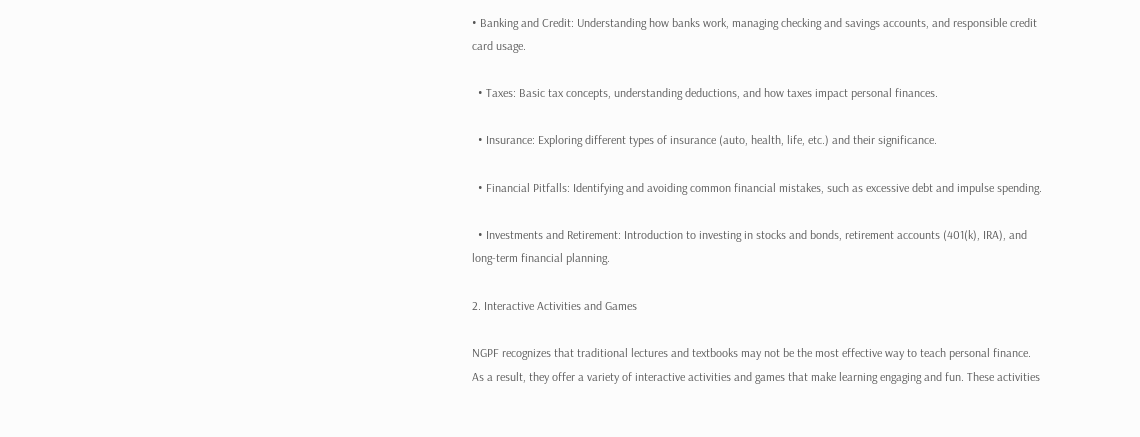• Banking and Credit: Understanding how banks work, managing checking and savings accounts, and responsible credit card usage.

  • Taxes: Basic tax concepts, understanding deductions, and how taxes impact personal finances.

  • Insurance: Exploring different types of insurance (auto, health, life, etc.) and their significance.

  • Financial Pitfalls: Identifying and avoiding common financial mistakes, such as excessive debt and impulse spending.

  • Investments and Retirement: Introduction to investing in stocks and bonds, retirement accounts (401(k), IRA), and long-term financial planning.

2. Interactive Activities and Games

NGPF recognizes that traditional lectures and textbooks may not be the most effective way to teach personal finance. As a result, they offer a variety of interactive activities and games that make learning engaging and fun. These activities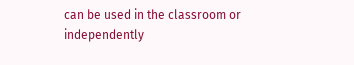can be used in the classroom or independently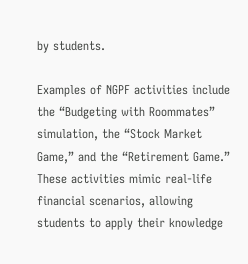by students.

Examples of NGPF activities include the “Budgeting with Roommates” simulation, the “Stock Market Game,” and the “Retirement Game.” These activities mimic real-life financial scenarios, allowing students to apply their knowledge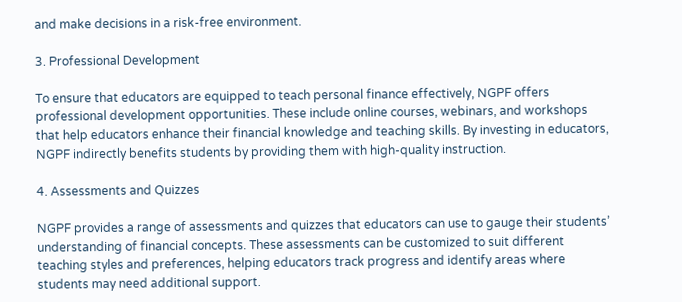and make decisions in a risk-free environment.

3. Professional Development

To ensure that educators are equipped to teach personal finance effectively, NGPF offers professional development opportunities. These include online courses, webinars, and workshops that help educators enhance their financial knowledge and teaching skills. By investing in educators, NGPF indirectly benefits students by providing them with high-quality instruction.

4. Assessments and Quizzes

NGPF provides a range of assessments and quizzes that educators can use to gauge their students’ understanding of financial concepts. These assessments can be customized to suit different teaching styles and preferences, helping educators track progress and identify areas where students may need additional support.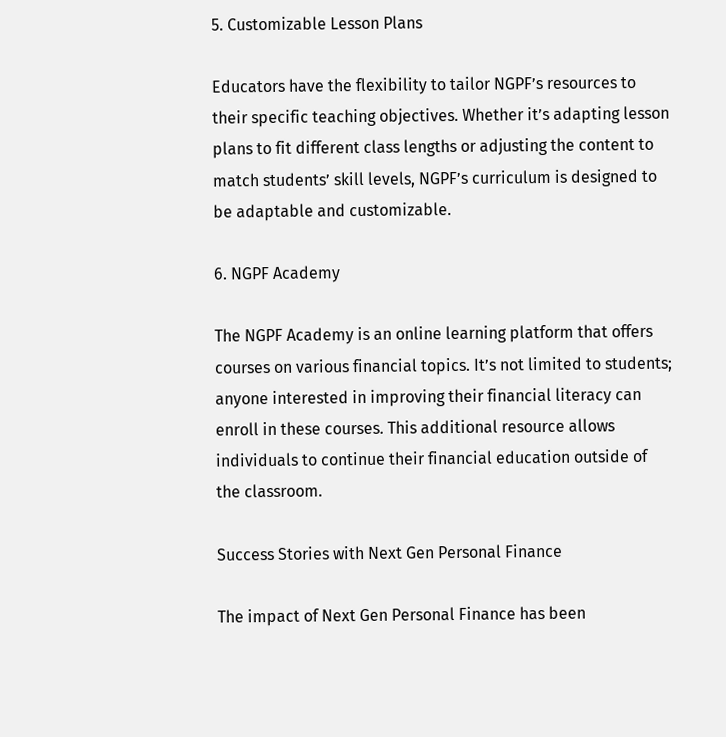5. Customizable Lesson Plans

Educators have the flexibility to tailor NGPF’s resources to their specific teaching objectives. Whether it’s adapting lesson plans to fit different class lengths or adjusting the content to match students’ skill levels, NGPF’s curriculum is designed to be adaptable and customizable.

6. NGPF Academy

The NGPF Academy is an online learning platform that offers courses on various financial topics. It’s not limited to students; anyone interested in improving their financial literacy can enroll in these courses. This additional resource allows individuals to continue their financial education outside of the classroom.

Success Stories with Next Gen Personal Finance

The impact of Next Gen Personal Finance has been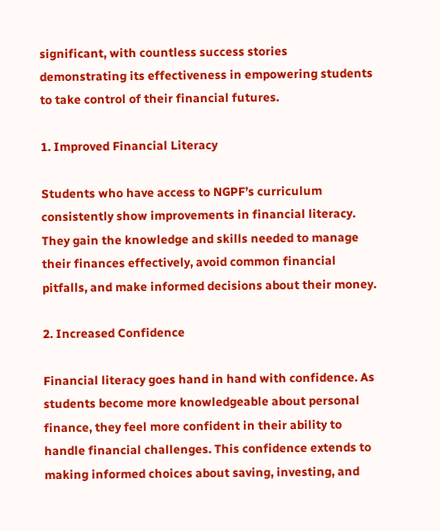significant, with countless success stories demonstrating its effectiveness in empowering students to take control of their financial futures.

1. Improved Financial Literacy

Students who have access to NGPF’s curriculum consistently show improvements in financial literacy. They gain the knowledge and skills needed to manage their finances effectively, avoid common financial pitfalls, and make informed decisions about their money.

2. Increased Confidence

Financial literacy goes hand in hand with confidence. As students become more knowledgeable about personal finance, they feel more confident in their ability to handle financial challenges. This confidence extends to making informed choices about saving, investing, and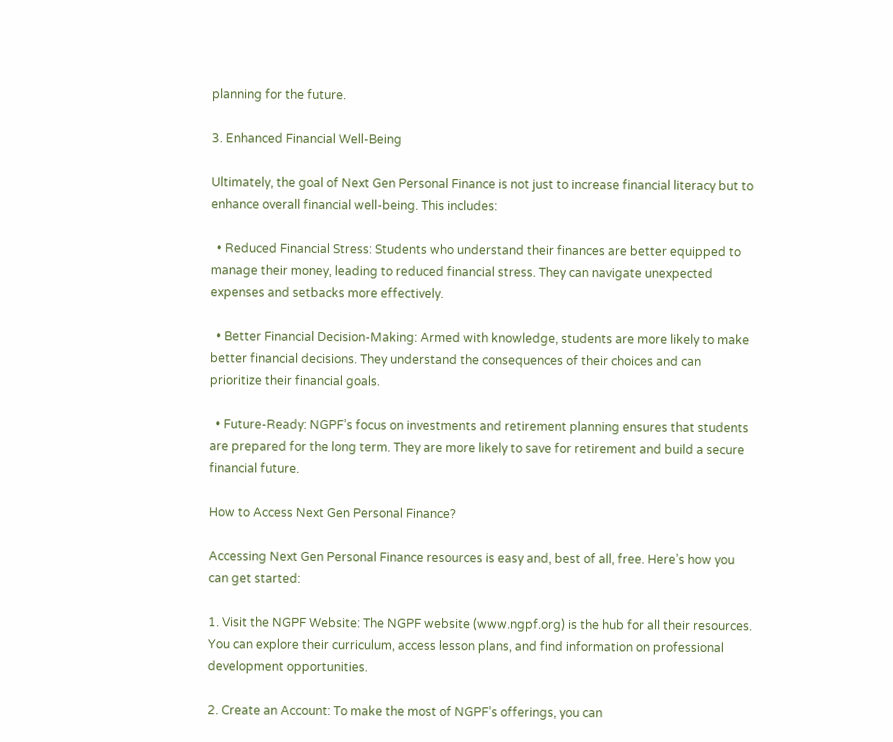planning for the future.

3. Enhanced Financial Well-Being

Ultimately, the goal of Next Gen Personal Finance is not just to increase financial literacy but to enhance overall financial well-being. This includes:

  • Reduced Financial Stress: Students who understand their finances are better equipped to manage their money, leading to reduced financial stress. They can navigate unexpected expenses and setbacks more effectively.

  • Better Financial Decision-Making: Armed with knowledge, students are more likely to make better financial decisions. They understand the consequences of their choices and can prioritize their financial goals.

  • Future-Ready: NGPF’s focus on investments and retirement planning ensures that students are prepared for the long term. They are more likely to save for retirement and build a secure financial future.

How to Access Next Gen Personal Finance?

Accessing Next Gen Personal Finance resources is easy and, best of all, free. Here’s how you can get started:

1. Visit the NGPF Website: The NGPF website (www.ngpf.org) is the hub for all their resources. You can explore their curriculum, access lesson plans, and find information on professional development opportunities.

2. Create an Account: To make the most of NGPF’s offerings, you can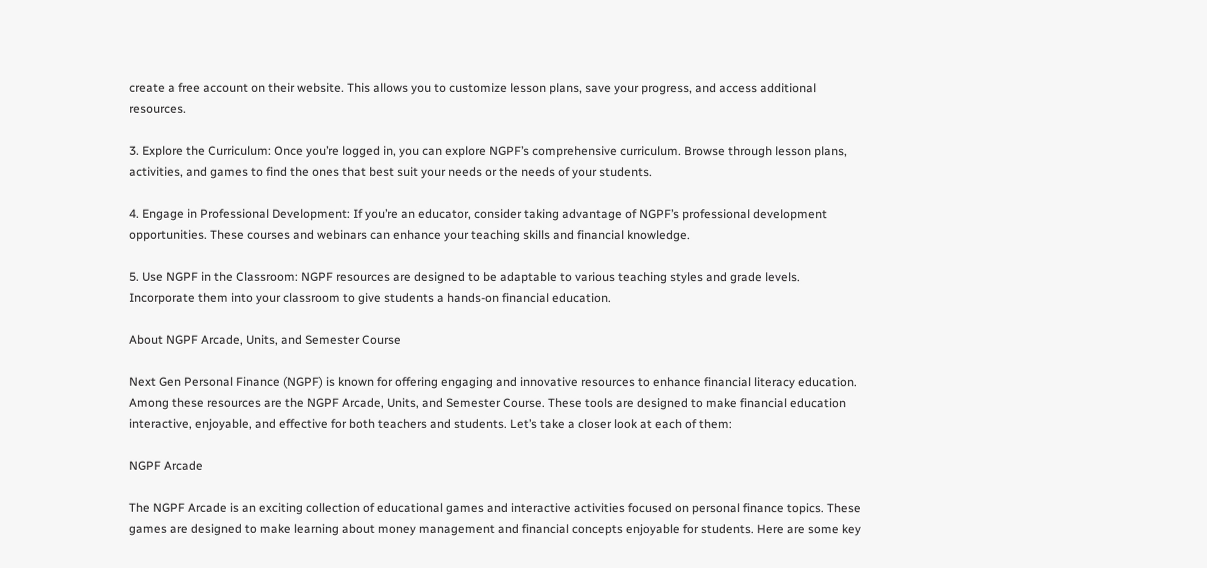create a free account on their website. This allows you to customize lesson plans, save your progress, and access additional resources.

3. Explore the Curriculum: Once you’re logged in, you can explore NGPF’s comprehensive curriculum. Browse through lesson plans, activities, and games to find the ones that best suit your needs or the needs of your students.

4. Engage in Professional Development: If you’re an educator, consider taking advantage of NGPF’s professional development opportunities. These courses and webinars can enhance your teaching skills and financial knowledge.

5. Use NGPF in the Classroom: NGPF resources are designed to be adaptable to various teaching styles and grade levels. Incorporate them into your classroom to give students a hands-on financial education.

About NGPF Arcade, Units, and Semester Course

Next Gen Personal Finance (NGPF) is known for offering engaging and innovative resources to enhance financial literacy education. Among these resources are the NGPF Arcade, Units, and Semester Course. These tools are designed to make financial education interactive, enjoyable, and effective for both teachers and students. Let’s take a closer look at each of them:

NGPF Arcade

The NGPF Arcade is an exciting collection of educational games and interactive activities focused on personal finance topics. These games are designed to make learning about money management and financial concepts enjoyable for students. Here are some key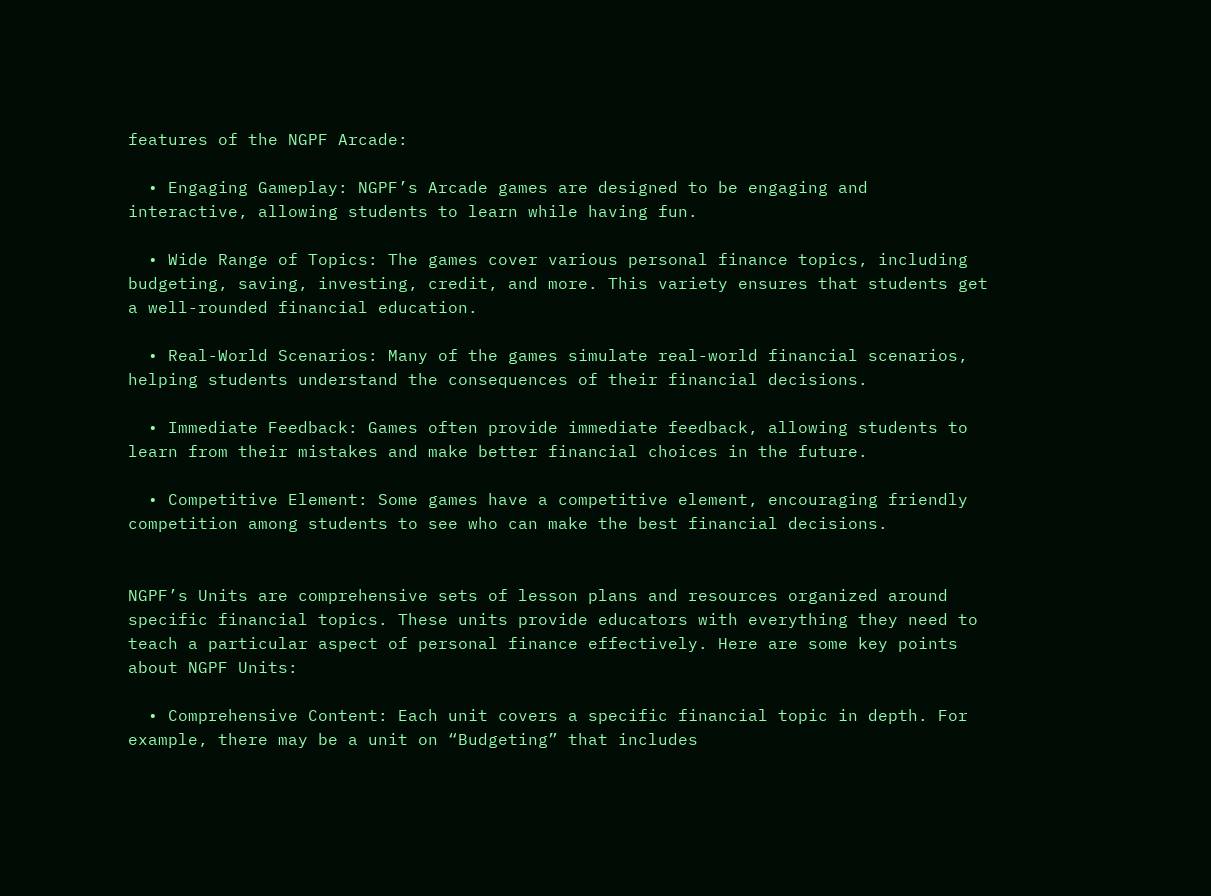features of the NGPF Arcade:

  • Engaging Gameplay: NGPF’s Arcade games are designed to be engaging and interactive, allowing students to learn while having fun.

  • Wide Range of Topics: The games cover various personal finance topics, including budgeting, saving, investing, credit, and more. This variety ensures that students get a well-rounded financial education.

  • Real-World Scenarios: Many of the games simulate real-world financial scenarios, helping students understand the consequences of their financial decisions.

  • Immediate Feedback: Games often provide immediate feedback, allowing students to learn from their mistakes and make better financial choices in the future.

  • Competitive Element: Some games have a competitive element, encouraging friendly competition among students to see who can make the best financial decisions.


NGPF’s Units are comprehensive sets of lesson plans and resources organized around specific financial topics. These units provide educators with everything they need to teach a particular aspect of personal finance effectively. Here are some key points about NGPF Units:

  • Comprehensive Content: Each unit covers a specific financial topic in depth. For example, there may be a unit on “Budgeting” that includes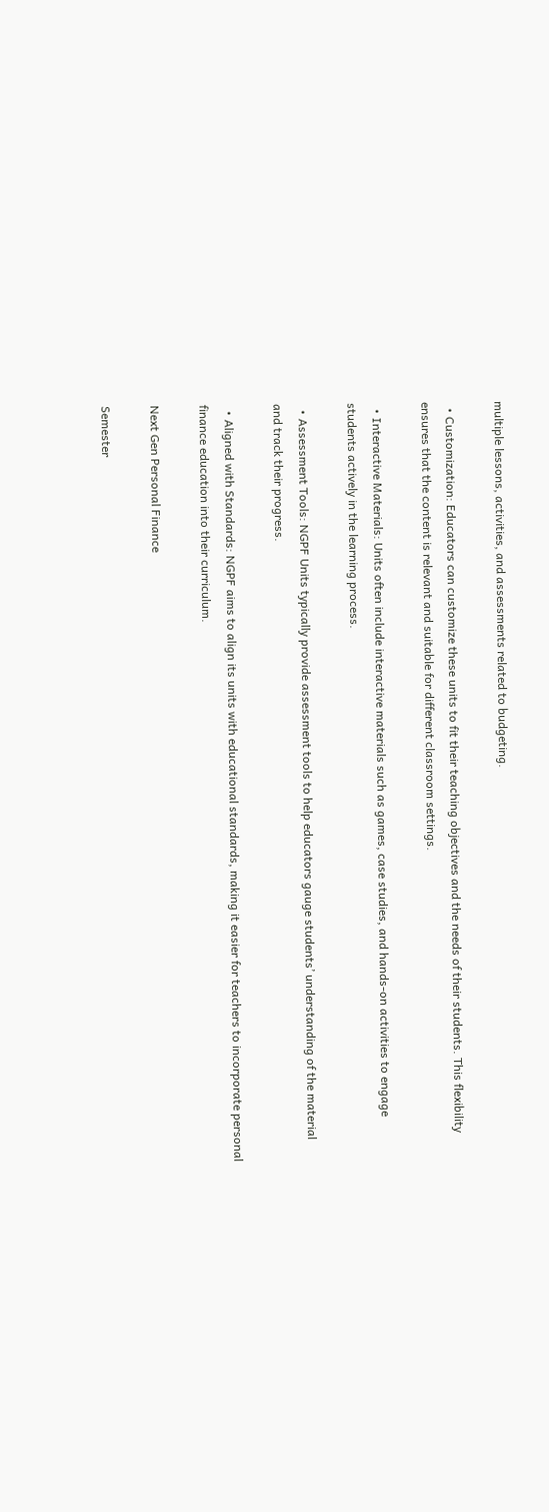multiple lessons, activities, and assessments related to budgeting.

  • Customization: Educators can customize these units to fit their teaching objectives and the needs of their students. This flexibility ensures that the content is relevant and suitable for different classroom settings.

  • Interactive Materials: Units often include interactive materials such as games, case studies, and hands-on activities to engage students actively in the learning process.

  • Assessment Tools: NGPF Units typically provide assessment tools to help educators gauge students’ understanding of the material and track their progress.

  • Aligned with Standards: NGPF aims to align its units with educational standards, making it easier for teachers to incorporate personal finance education into their curriculum.

Next Gen Personal Finance

Semester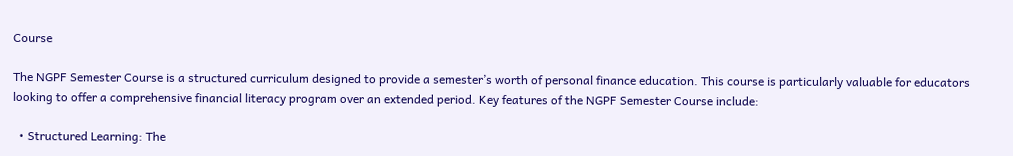Course

The NGPF Semester Course is a structured curriculum designed to provide a semester’s worth of personal finance education. This course is particularly valuable for educators looking to offer a comprehensive financial literacy program over an extended period. Key features of the NGPF Semester Course include:

  • Structured Learning: The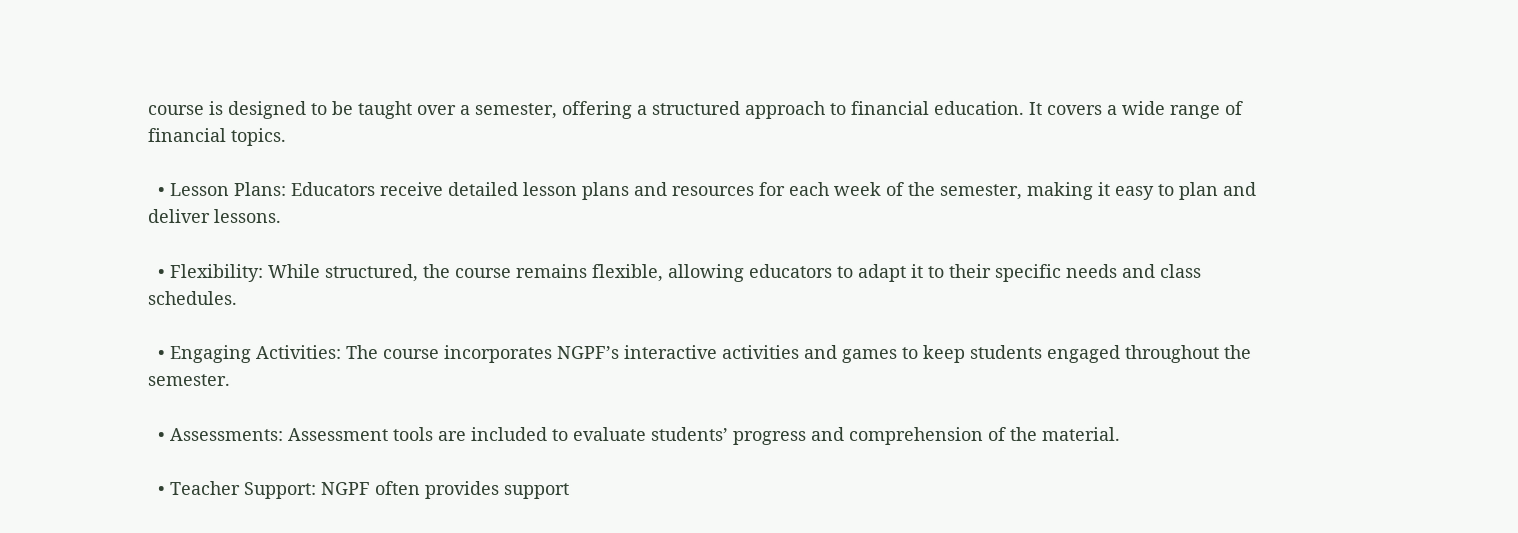course is designed to be taught over a semester, offering a structured approach to financial education. It covers a wide range of financial topics.

  • Lesson Plans: Educators receive detailed lesson plans and resources for each week of the semester, making it easy to plan and deliver lessons.

  • Flexibility: While structured, the course remains flexible, allowing educators to adapt it to their specific needs and class schedules.

  • Engaging Activities: The course incorporates NGPF’s interactive activities and games to keep students engaged throughout the semester.

  • Assessments: Assessment tools are included to evaluate students’ progress and comprehension of the material.

  • Teacher Support: NGPF often provides support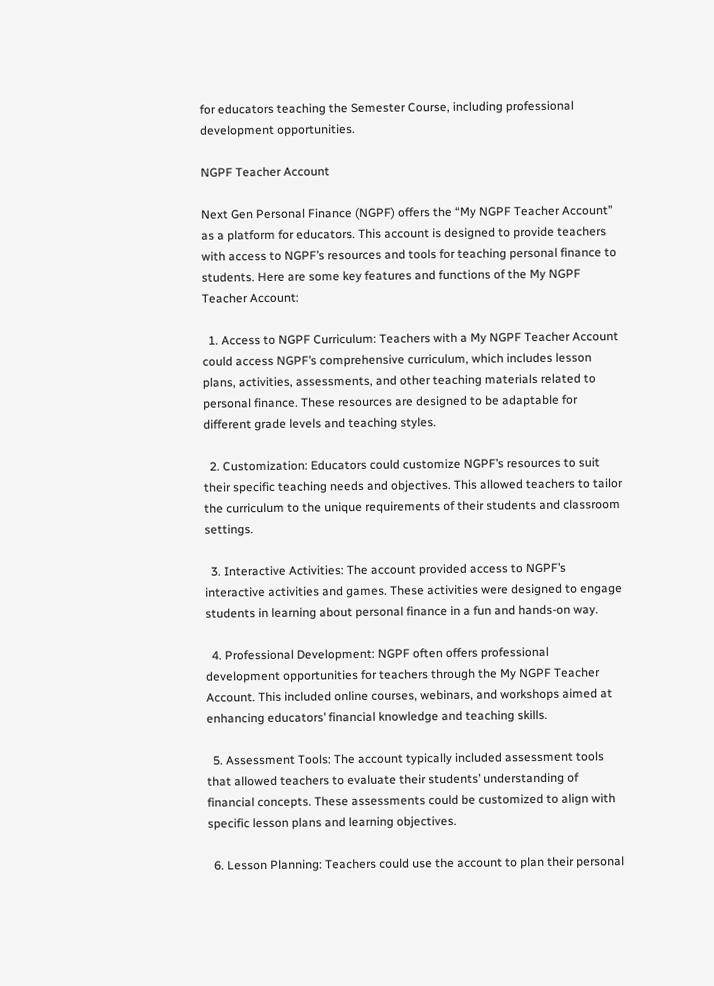for educators teaching the Semester Course, including professional development opportunities.

NGPF Teacher Account

Next Gen Personal Finance (NGPF) offers the “My NGPF Teacher Account” as a platform for educators. This account is designed to provide teachers with access to NGPF’s resources and tools for teaching personal finance to students. Here are some key features and functions of the My NGPF Teacher Account:

  1. Access to NGPF Curriculum: Teachers with a My NGPF Teacher Account could access NGPF’s comprehensive curriculum, which includes lesson plans, activities, assessments, and other teaching materials related to personal finance. These resources are designed to be adaptable for different grade levels and teaching styles.

  2. Customization: Educators could customize NGPF’s resources to suit their specific teaching needs and objectives. This allowed teachers to tailor the curriculum to the unique requirements of their students and classroom settings.

  3. Interactive Activities: The account provided access to NGPF’s interactive activities and games. These activities were designed to engage students in learning about personal finance in a fun and hands-on way.

  4. Professional Development: NGPF often offers professional development opportunities for teachers through the My NGPF Teacher Account. This included online courses, webinars, and workshops aimed at enhancing educators’ financial knowledge and teaching skills.

  5. Assessment Tools: The account typically included assessment tools that allowed teachers to evaluate their students’ understanding of financial concepts. These assessments could be customized to align with specific lesson plans and learning objectives.

  6. Lesson Planning: Teachers could use the account to plan their personal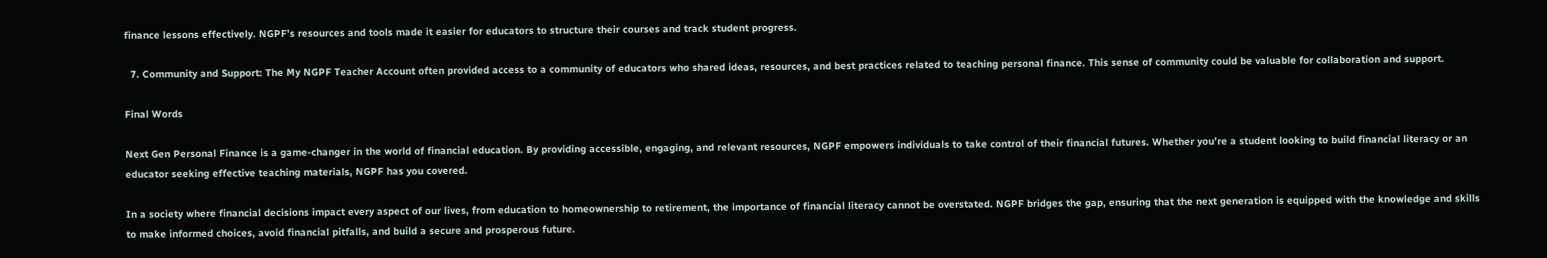finance lessons effectively. NGPF’s resources and tools made it easier for educators to structure their courses and track student progress.

  7. Community and Support: The My NGPF Teacher Account often provided access to a community of educators who shared ideas, resources, and best practices related to teaching personal finance. This sense of community could be valuable for collaboration and support.

Final Words

Next Gen Personal Finance is a game-changer in the world of financial education. By providing accessible, engaging, and relevant resources, NGPF empowers individuals to take control of their financial futures. Whether you’re a student looking to build financial literacy or an educator seeking effective teaching materials, NGPF has you covered.

In a society where financial decisions impact every aspect of our lives, from education to homeownership to retirement, the importance of financial literacy cannot be overstated. NGPF bridges the gap, ensuring that the next generation is equipped with the knowledge and skills to make informed choices, avoid financial pitfalls, and build a secure and prosperous future.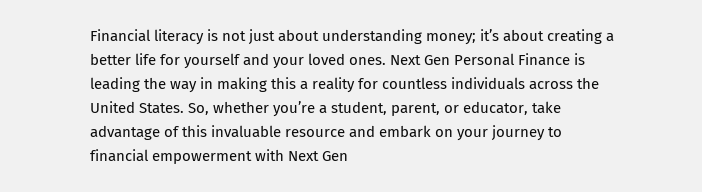Financial literacy is not just about understanding money; it’s about creating a better life for yourself and your loved ones. Next Gen Personal Finance is leading the way in making this a reality for countless individuals across the United States. So, whether you’re a student, parent, or educator, take advantage of this invaluable resource and embark on your journey to financial empowerment with Next Gen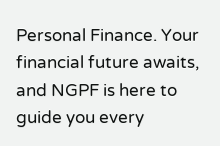Personal Finance. Your financial future awaits, and NGPF is here to guide you every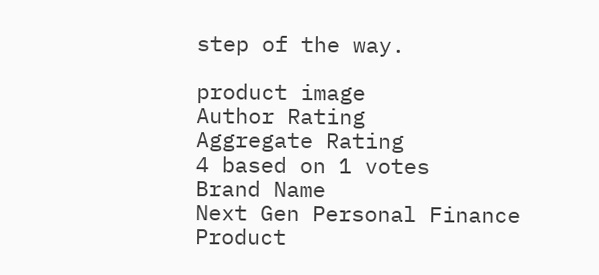step of the way.

product image
Author Rating
Aggregate Rating
4 based on 1 votes
Brand Name
Next Gen Personal Finance
Product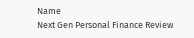Name
Next Gen Personal Finance Review